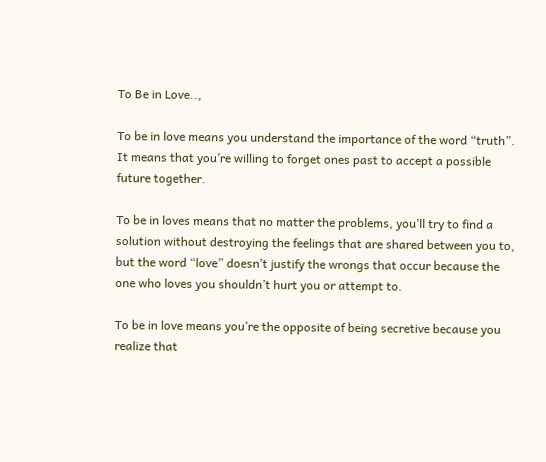To Be in Love..,

To be in love means you understand the importance of the word “truth”. It means that you’re willing to forget ones past to accept a possible future together.

To be in loves means that no matter the problems, you’ll try to find a solution without destroying the feelings that are shared between you to, but the word “love” doesn’t justify the wrongs that occur because the one who loves you shouldn’t hurt you or attempt to.

To be in love means you’re the opposite of being secretive because you realize that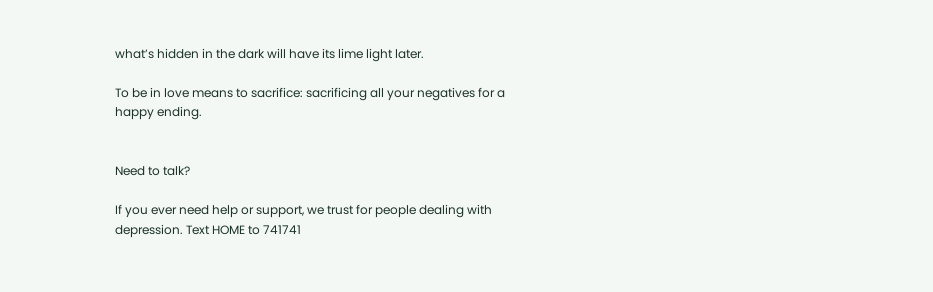what’s hidden in the dark will have its lime light later.

To be in love means to sacrifice: sacrificing all your negatives for a happy ending.


Need to talk?

If you ever need help or support, we trust for people dealing with depression. Text HOME to 741741